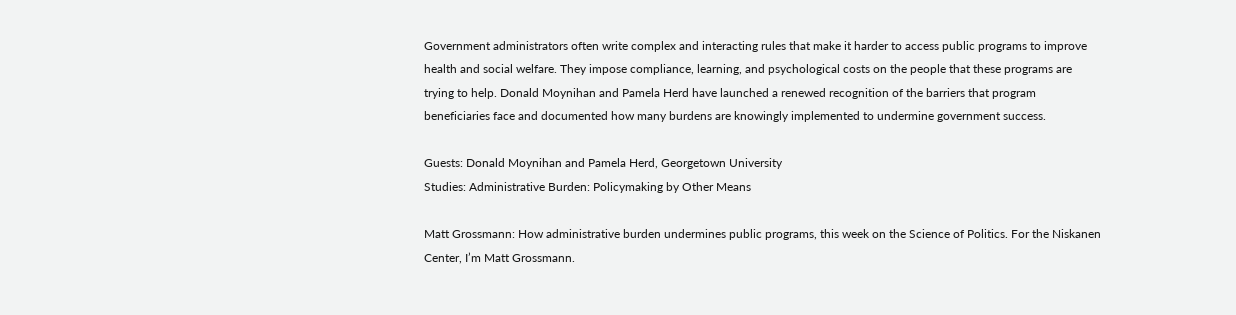Government administrators often write complex and interacting rules that make it harder to access public programs to improve health and social welfare. They impose compliance, learning, and psychological costs on the people that these programs are trying to help. Donald Moynihan and Pamela Herd have launched a renewed recognition of the barriers that program beneficiaries face and documented how many burdens are knowingly implemented to undermine government success.

Guests: Donald Moynihan and Pamela Herd, Georgetown University
Studies: Administrative Burden: Policymaking by Other Means

Matt Grossmann: How administrative burden undermines public programs, this week on the Science of Politics. For the Niskanen Center, I’m Matt Grossmann.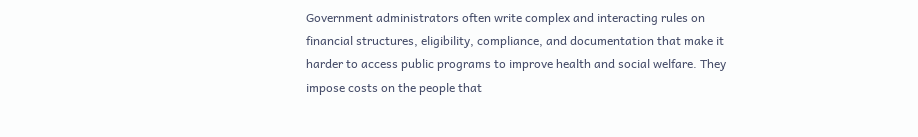Government administrators often write complex and interacting rules on financial structures, eligibility, compliance, and documentation that make it harder to access public programs to improve health and social welfare. They impose costs on the people that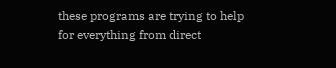these programs are trying to help for everything from direct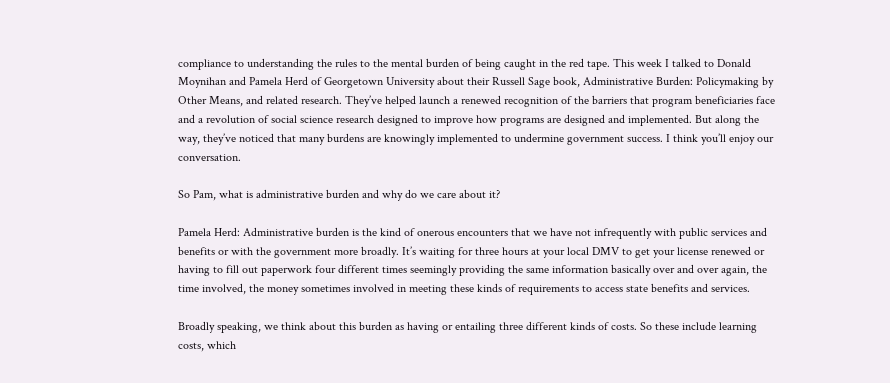compliance to understanding the rules to the mental burden of being caught in the red tape. This week I talked to Donald Moynihan and Pamela Herd of Georgetown University about their Russell Sage book, Administrative Burden: Policymaking by Other Means, and related research. They’ve helped launch a renewed recognition of the barriers that program beneficiaries face and a revolution of social science research designed to improve how programs are designed and implemented. But along the way, they’ve noticed that many burdens are knowingly implemented to undermine government success. I think you’ll enjoy our conversation.

So Pam, what is administrative burden and why do we care about it?

Pamela Herd: Administrative burden is the kind of onerous encounters that we have not infrequently with public services and benefits or with the government more broadly. It’s waiting for three hours at your local DMV to get your license renewed or having to fill out paperwork four different times seemingly providing the same information basically over and over again, the time involved, the money sometimes involved in meeting these kinds of requirements to access state benefits and services.

Broadly speaking, we think about this burden as having or entailing three different kinds of costs. So these include learning costs, which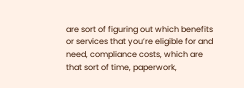are sort of figuring out which benefits or services that you’re eligible for and need, compliance costs, which are that sort of time, paperwork,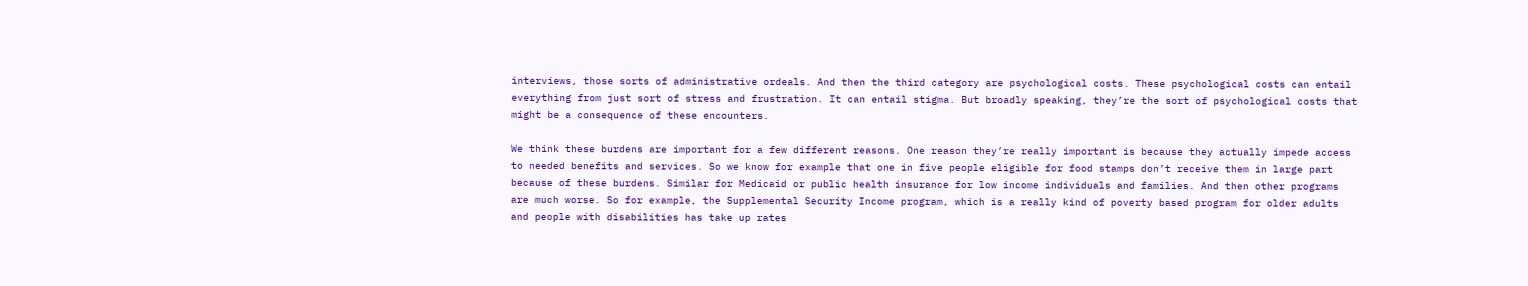interviews, those sorts of administrative ordeals. And then the third category are psychological costs. These psychological costs can entail everything from just sort of stress and frustration. It can entail stigma. But broadly speaking, they’re the sort of psychological costs that might be a consequence of these encounters.

We think these burdens are important for a few different reasons. One reason they’re really important is because they actually impede access to needed benefits and services. So we know for example that one in five people eligible for food stamps don’t receive them in large part because of these burdens. Similar for Medicaid or public health insurance for low income individuals and families. And then other programs are much worse. So for example, the Supplemental Security Income program, which is a really kind of poverty based program for older adults and people with disabilities has take up rates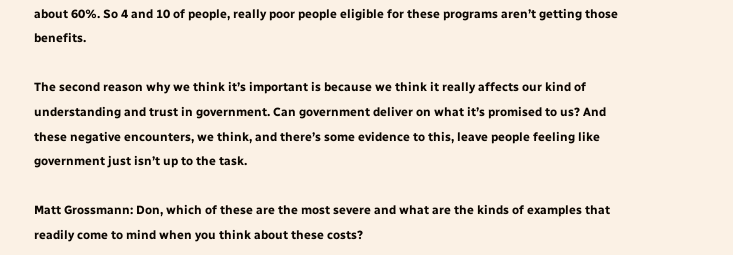about 60%. So 4 and 10 of people, really poor people eligible for these programs aren’t getting those benefits.

The second reason why we think it’s important is because we think it really affects our kind of understanding and trust in government. Can government deliver on what it’s promised to us? And these negative encounters, we think, and there’s some evidence to this, leave people feeling like government just isn’t up to the task.

Matt Grossmann: Don, which of these are the most severe and what are the kinds of examples that readily come to mind when you think about these costs?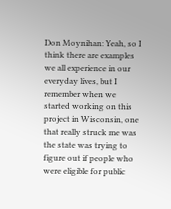Don Moynihan: Yeah, so I think there are examples we all experience in our everyday lives, but I remember when we started working on this project in Wisconsin, one that really struck me was the state was trying to figure out if people who were eligible for public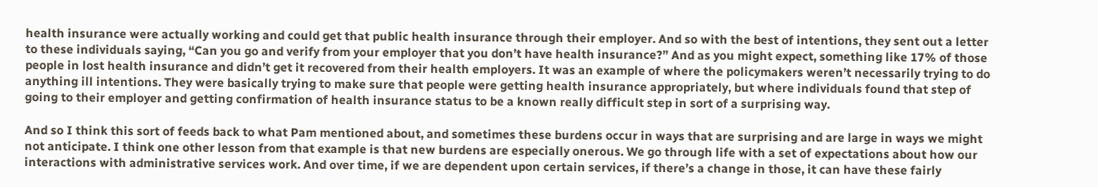health insurance were actually working and could get that public health insurance through their employer. And so with the best of intentions, they sent out a letter to these individuals saying, “Can you go and verify from your employer that you don’t have health insurance?” And as you might expect, something like 17% of those people in lost health insurance and didn’t get it recovered from their health employers. It was an example of where the policymakers weren’t necessarily trying to do anything ill intentions. They were basically trying to make sure that people were getting health insurance appropriately, but where individuals found that step of going to their employer and getting confirmation of health insurance status to be a known really difficult step in sort of a surprising way.

And so I think this sort of feeds back to what Pam mentioned about, and sometimes these burdens occur in ways that are surprising and are large in ways we might not anticipate. I think one other lesson from that example is that new burdens are especially onerous. We go through life with a set of expectations about how our interactions with administrative services work. And over time, if we are dependent upon certain services, if there’s a change in those, it can have these fairly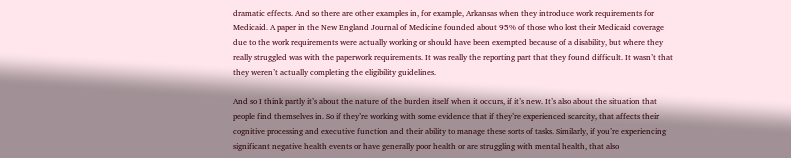dramatic effects. And so there are other examples in, for example, Arkansas when they introduce work requirements for Medicaid. A paper in the New England Journal of Medicine founded about 95% of those who lost their Medicaid coverage due to the work requirements were actually working or should have been exempted because of a disability, but where they really struggled was with the paperwork requirements. It was really the reporting part that they found difficult. It wasn’t that they weren’t actually completing the eligibility guidelines.

And so I think partly it’s about the nature of the burden itself when it occurs, if it’s new. It’s also about the situation that people find themselves in. So if they’re working with some evidence that if they’re experienced scarcity, that affects their cognitive processing and executive function and their ability to manage these sorts of tasks. Similarly, if you’re experiencing significant negative health events or have generally poor health or are struggling with mental health, that also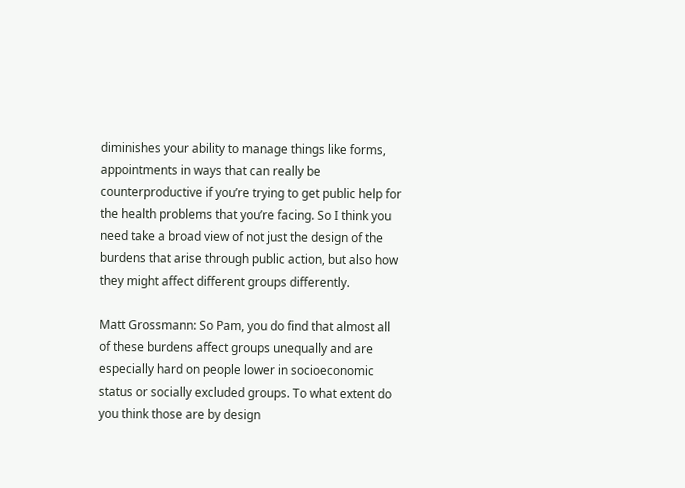diminishes your ability to manage things like forms, appointments in ways that can really be counterproductive if you’re trying to get public help for the health problems that you’re facing. So I think you need take a broad view of not just the design of the burdens that arise through public action, but also how they might affect different groups differently.

Matt Grossmann: So Pam, you do find that almost all of these burdens affect groups unequally and are especially hard on people lower in socioeconomic status or socially excluded groups. To what extent do you think those are by design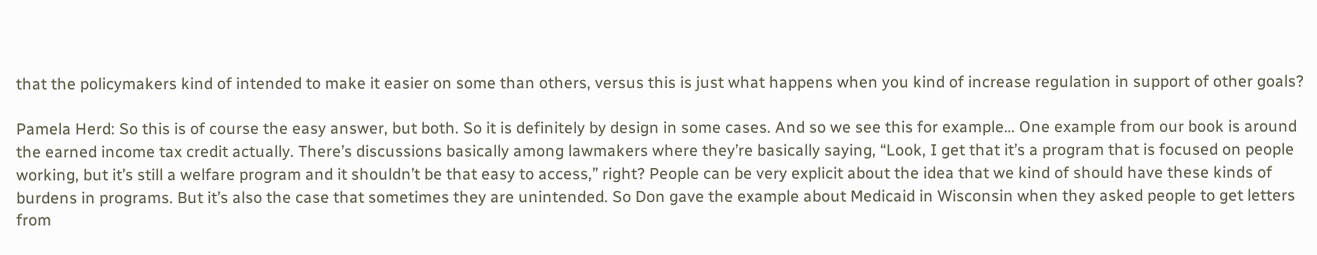that the policymakers kind of intended to make it easier on some than others, versus this is just what happens when you kind of increase regulation in support of other goals?

Pamela Herd: So this is of course the easy answer, but both. So it is definitely by design in some cases. And so we see this for example… One example from our book is around the earned income tax credit actually. There’s discussions basically among lawmakers where they’re basically saying, “Look, I get that it’s a program that is focused on people working, but it’s still a welfare program and it shouldn’t be that easy to access,” right? People can be very explicit about the idea that we kind of should have these kinds of burdens in programs. But it’s also the case that sometimes they are unintended. So Don gave the example about Medicaid in Wisconsin when they asked people to get letters from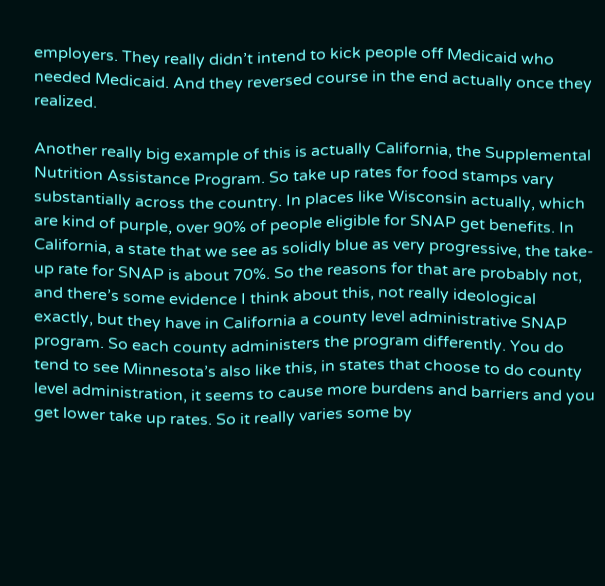employers. They really didn’t intend to kick people off Medicaid who needed Medicaid. And they reversed course in the end actually once they realized.

Another really big example of this is actually California, the Supplemental Nutrition Assistance Program. So take up rates for food stamps vary substantially across the country. In places like Wisconsin actually, which are kind of purple, over 90% of people eligible for SNAP get benefits. In California, a state that we see as solidly blue as very progressive, the take-up rate for SNAP is about 70%. So the reasons for that are probably not, and there’s some evidence I think about this, not really ideological exactly, but they have in California a county level administrative SNAP program. So each county administers the program differently. You do tend to see Minnesota’s also like this, in states that choose to do county level administration, it seems to cause more burdens and barriers and you get lower take up rates. So it really varies some by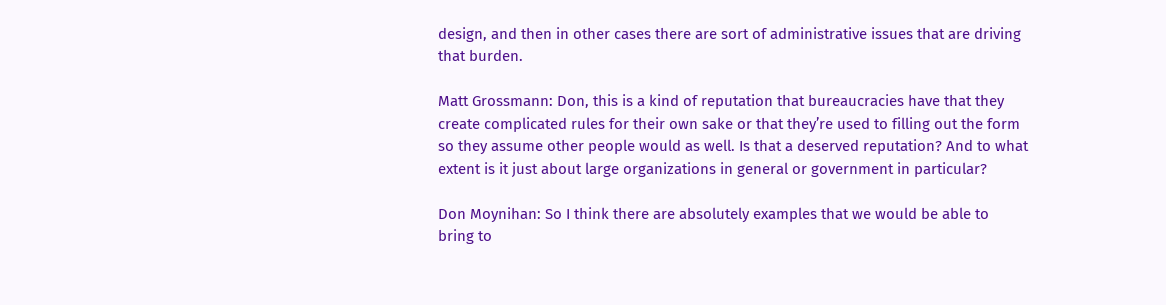design, and then in other cases there are sort of administrative issues that are driving that burden.

Matt Grossmann: Don, this is a kind of reputation that bureaucracies have that they create complicated rules for their own sake or that they’re used to filling out the form so they assume other people would as well. Is that a deserved reputation? And to what extent is it just about large organizations in general or government in particular?

Don Moynihan: So I think there are absolutely examples that we would be able to bring to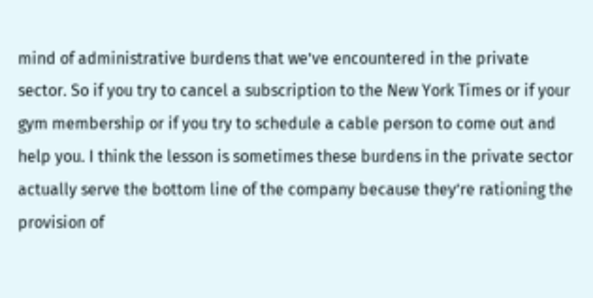mind of administrative burdens that we’ve encountered in the private sector. So if you try to cancel a subscription to the New York Times or if your gym membership or if you try to schedule a cable person to come out and help you. I think the lesson is sometimes these burdens in the private sector actually serve the bottom line of the company because they’re rationing the provision of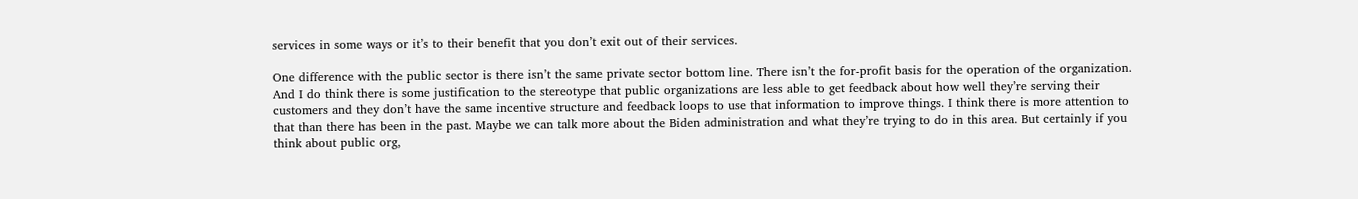services in some ways or it’s to their benefit that you don’t exit out of their services.

One difference with the public sector is there isn’t the same private sector bottom line. There isn’t the for-profit basis for the operation of the organization. And I do think there is some justification to the stereotype that public organizations are less able to get feedback about how well they’re serving their customers and they don’t have the same incentive structure and feedback loops to use that information to improve things. I think there is more attention to that than there has been in the past. Maybe we can talk more about the Biden administration and what they’re trying to do in this area. But certainly if you think about public org,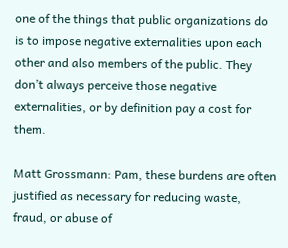one of the things that public organizations do is to impose negative externalities upon each other and also members of the public. They don’t always perceive those negative externalities, or by definition pay a cost for them.

Matt Grossmann: Pam, these burdens are often justified as necessary for reducing waste, fraud, or abuse of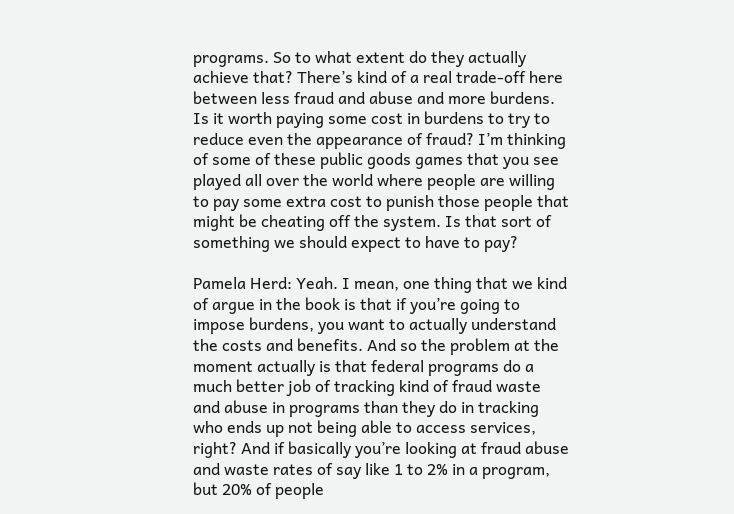programs. So to what extent do they actually achieve that? There’s kind of a real trade-off here between less fraud and abuse and more burdens. Is it worth paying some cost in burdens to try to reduce even the appearance of fraud? I’m thinking of some of these public goods games that you see played all over the world where people are willing to pay some extra cost to punish those people that might be cheating off the system. Is that sort of something we should expect to have to pay?

Pamela Herd: Yeah. I mean, one thing that we kind of argue in the book is that if you’re going to impose burdens, you want to actually understand the costs and benefits. And so the problem at the moment actually is that federal programs do a much better job of tracking kind of fraud waste and abuse in programs than they do in tracking who ends up not being able to access services, right? And if basically you’re looking at fraud abuse and waste rates of say like 1 to 2% in a program, but 20% of people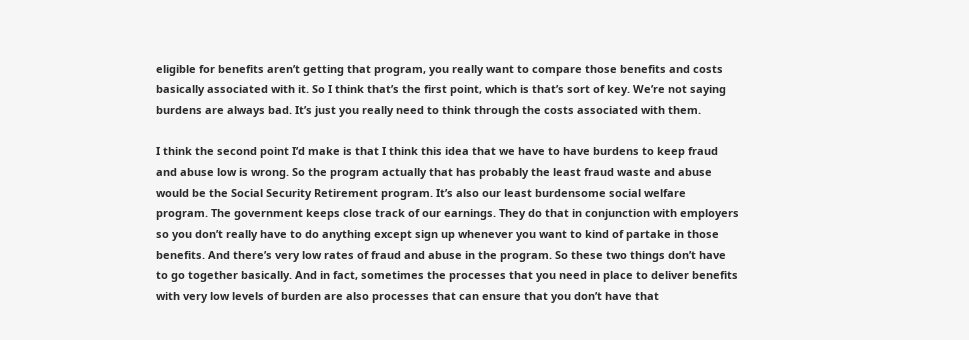eligible for benefits aren’t getting that program, you really want to compare those benefits and costs basically associated with it. So I think that’s the first point, which is that’s sort of key. We’re not saying burdens are always bad. It’s just you really need to think through the costs associated with them.

I think the second point I’d make is that I think this idea that we have to have burdens to keep fraud and abuse low is wrong. So the program actually that has probably the least fraud waste and abuse would be the Social Security Retirement program. It’s also our least burdensome social welfare program. The government keeps close track of our earnings. They do that in conjunction with employers so you don’t really have to do anything except sign up whenever you want to kind of partake in those benefits. And there’s very low rates of fraud and abuse in the program. So these two things don’t have to go together basically. And in fact, sometimes the processes that you need in place to deliver benefits with very low levels of burden are also processes that can ensure that you don’t have that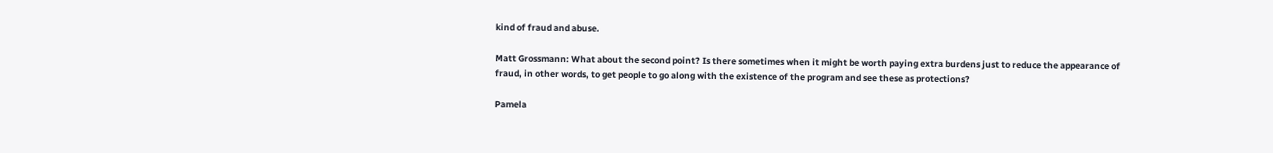kind of fraud and abuse.

Matt Grossmann: What about the second point? Is there sometimes when it might be worth paying extra burdens just to reduce the appearance of fraud, in other words, to get people to go along with the existence of the program and see these as protections?

Pamela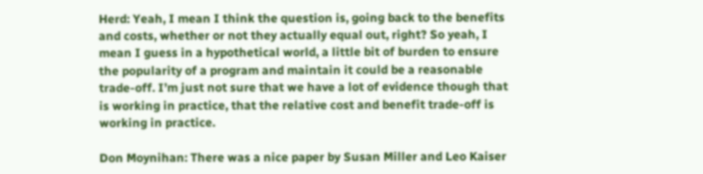Herd: Yeah, I mean I think the question is, going back to the benefits and costs, whether or not they actually equal out, right? So yeah, I mean I guess in a hypothetical world, a little bit of burden to ensure the popularity of a program and maintain it could be a reasonable trade-off. I’m just not sure that we have a lot of evidence though that is working in practice, that the relative cost and benefit trade-off is working in practice.

Don Moynihan: There was a nice paper by Susan Miller and Leo Kaiser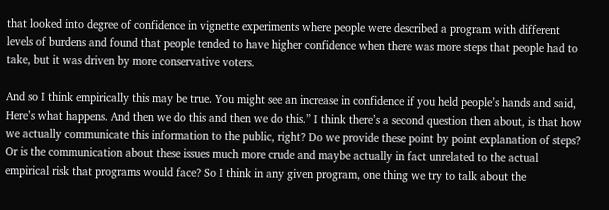that looked into degree of confidence in vignette experiments where people were described a program with different levels of burdens and found that people tended to have higher confidence when there was more steps that people had to take, but it was driven by more conservative voters.

And so I think empirically this may be true. You might see an increase in confidence if you held people’s hands and said, Here’s what happens. And then we do this and then we do this.” I think there’s a second question then about, is that how we actually communicate this information to the public, right? Do we provide these point by point explanation of steps? Or is the communication about these issues much more crude and maybe actually in fact unrelated to the actual empirical risk that programs would face? So I think in any given program, one thing we try to talk about the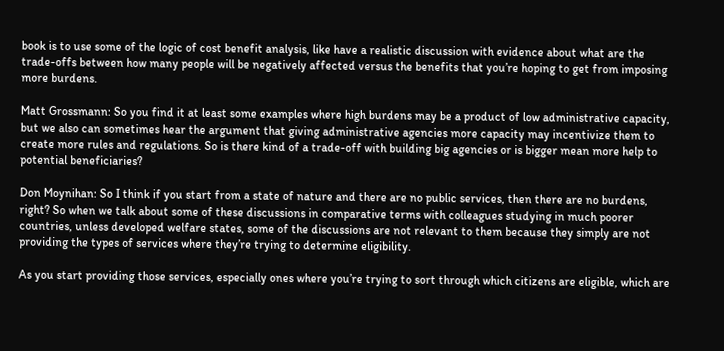book is to use some of the logic of cost benefit analysis, like have a realistic discussion with evidence about what are the trade-offs between how many people will be negatively affected versus the benefits that you’re hoping to get from imposing more burdens.

Matt Grossmann: So you find it at least some examples where high burdens may be a product of low administrative capacity, but we also can sometimes hear the argument that giving administrative agencies more capacity may incentivize them to create more rules and regulations. So is there kind of a trade-off with building big agencies or is bigger mean more help to potential beneficiaries?

Don Moynihan: So I think if you start from a state of nature and there are no public services, then there are no burdens, right? So when we talk about some of these discussions in comparative terms with colleagues studying in much poorer countries, unless developed welfare states, some of the discussions are not relevant to them because they simply are not providing the types of services where they’re trying to determine eligibility.

As you start providing those services, especially ones where you’re trying to sort through which citizens are eligible, which are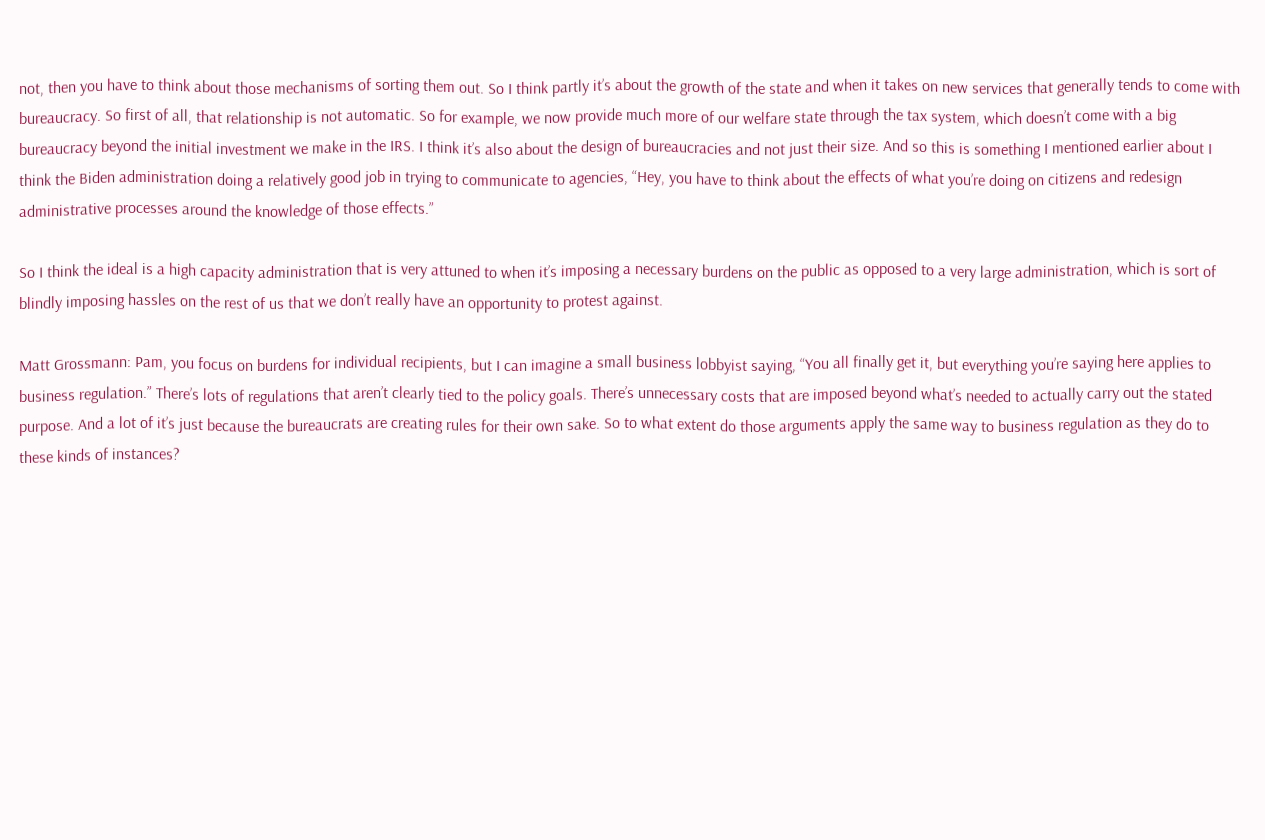not, then you have to think about those mechanisms of sorting them out. So I think partly it’s about the growth of the state and when it takes on new services that generally tends to come with bureaucracy. So first of all, that relationship is not automatic. So for example, we now provide much more of our welfare state through the tax system, which doesn’t come with a big bureaucracy beyond the initial investment we make in the IRS. I think it’s also about the design of bureaucracies and not just their size. And so this is something I mentioned earlier about I think the Biden administration doing a relatively good job in trying to communicate to agencies, “Hey, you have to think about the effects of what you’re doing on citizens and redesign administrative processes around the knowledge of those effects.”

So I think the ideal is a high capacity administration that is very attuned to when it’s imposing a necessary burdens on the public as opposed to a very large administration, which is sort of blindly imposing hassles on the rest of us that we don’t really have an opportunity to protest against.

Matt Grossmann: Pam, you focus on burdens for individual recipients, but I can imagine a small business lobbyist saying, “You all finally get it, but everything you’re saying here applies to business regulation.” There’s lots of regulations that aren’t clearly tied to the policy goals. There’s unnecessary costs that are imposed beyond what’s needed to actually carry out the stated purpose. And a lot of it’s just because the bureaucrats are creating rules for their own sake. So to what extent do those arguments apply the same way to business regulation as they do to these kinds of instances?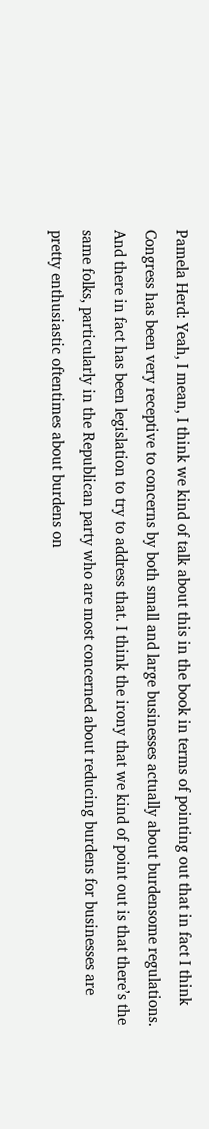Pamela Herd: Yeah, I mean, I think we kind of talk about this in the book in terms of pointing out that in fact I think Congress has been very receptive to concerns by both small and large businesses actually about burdensome regulations. And there in fact has been legislation to try to address that. I think the irony that we kind of point out is that there’s the same folks, particularly in the Republican party who are most concerned about reducing burdens for businesses are pretty enthusiastic oftentimes about burdens on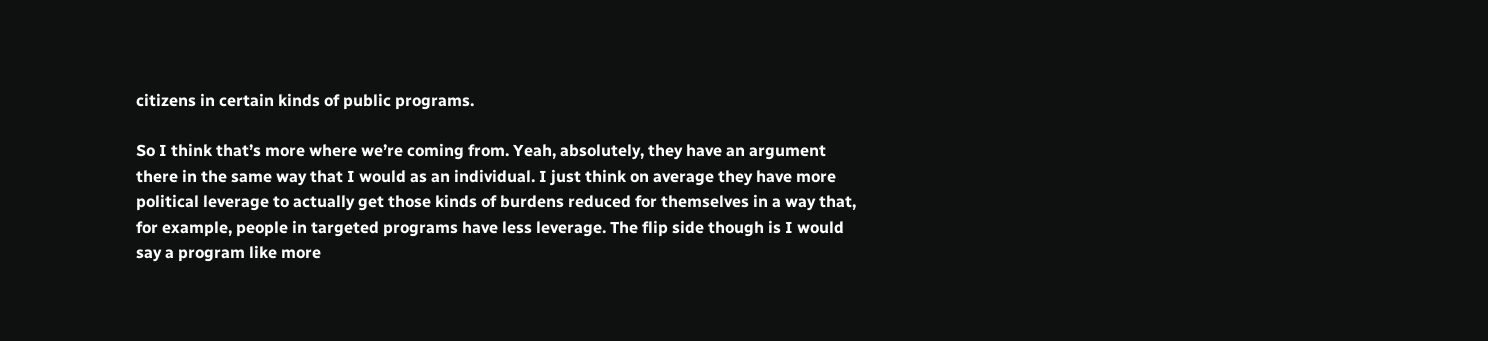citizens in certain kinds of public programs.

So I think that’s more where we’re coming from. Yeah, absolutely, they have an argument there in the same way that I would as an individual. I just think on average they have more political leverage to actually get those kinds of burdens reduced for themselves in a way that, for example, people in targeted programs have less leverage. The flip side though is I would say a program like more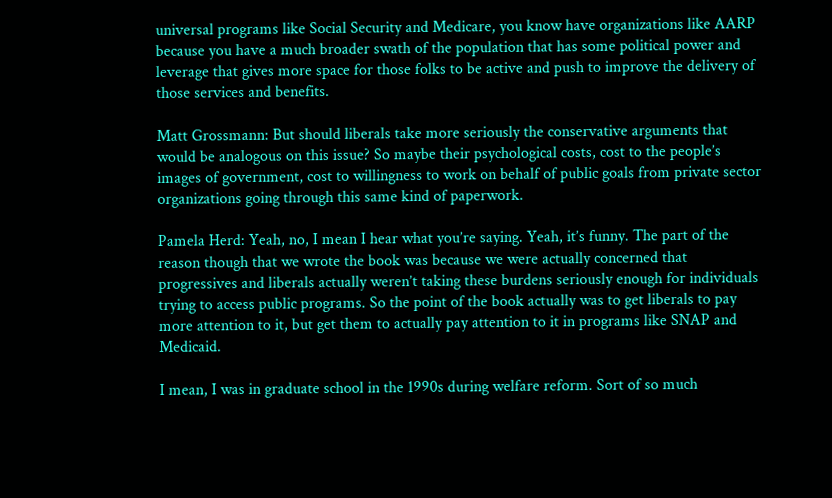universal programs like Social Security and Medicare, you know have organizations like AARP because you have a much broader swath of the population that has some political power and leverage that gives more space for those folks to be active and push to improve the delivery of those services and benefits.

Matt Grossmann: But should liberals take more seriously the conservative arguments that would be analogous on this issue? So maybe their psychological costs, cost to the people’s images of government, cost to willingness to work on behalf of public goals from private sector organizations going through this same kind of paperwork.

Pamela Herd: Yeah, no, I mean I hear what you’re saying. Yeah, it’s funny. The part of the reason though that we wrote the book was because we were actually concerned that progressives and liberals actually weren’t taking these burdens seriously enough for individuals trying to access public programs. So the point of the book actually was to get liberals to pay more attention to it, but get them to actually pay attention to it in programs like SNAP and Medicaid.

I mean, I was in graduate school in the 1990s during welfare reform. Sort of so much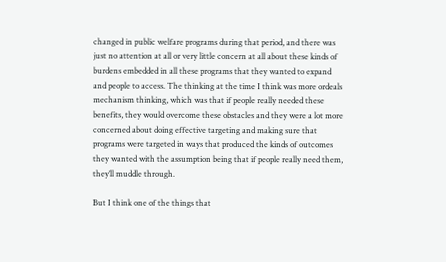changed in public welfare programs during that period, and there was just no attention at all or very little concern at all about these kinds of burdens embedded in all these programs that they wanted to expand and people to access. The thinking at the time I think was more ordeals mechanism thinking, which was that if people really needed these benefits, they would overcome these obstacles and they were a lot more concerned about doing effective targeting and making sure that programs were targeted in ways that produced the kinds of outcomes they wanted with the assumption being that if people really need them, they’ll muddle through.

But I think one of the things that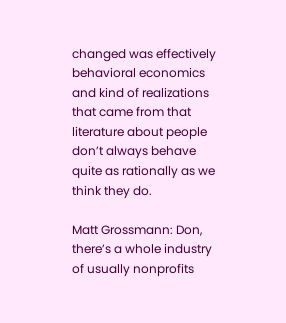changed was effectively behavioral economics and kind of realizations that came from that literature about people don’t always behave quite as rationally as we think they do.

Matt Grossmann: Don, there’s a whole industry of usually nonprofits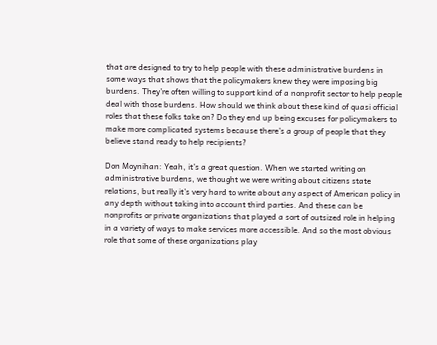that are designed to try to help people with these administrative burdens in some ways that shows that the policymakers knew they were imposing big burdens. They’re often willing to support kind of a nonprofit sector to help people deal with those burdens. How should we think about these kind of quasi official roles that these folks take on? Do they end up being excuses for policymakers to make more complicated systems because there’s a group of people that they believe stand ready to help recipients?

Don Moynihan: Yeah, it’s a great question. When we started writing on administrative burdens, we thought we were writing about citizens state relations, but really it’s very hard to write about any aspect of American policy in any depth without taking into account third parties. And these can be nonprofits or private organizations that played a sort of outsized role in helping in a variety of ways to make services more accessible. And so the most obvious role that some of these organizations play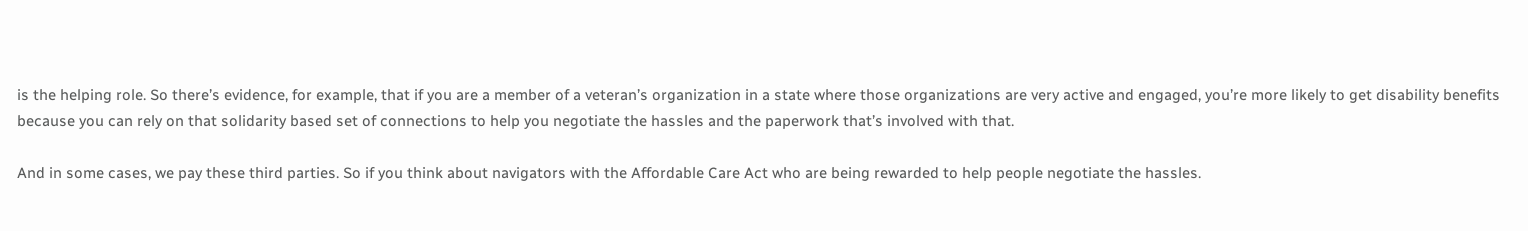is the helping role. So there’s evidence, for example, that if you are a member of a veteran’s organization in a state where those organizations are very active and engaged, you’re more likely to get disability benefits because you can rely on that solidarity based set of connections to help you negotiate the hassles and the paperwork that’s involved with that.

And in some cases, we pay these third parties. So if you think about navigators with the Affordable Care Act who are being rewarded to help people negotiate the hassles.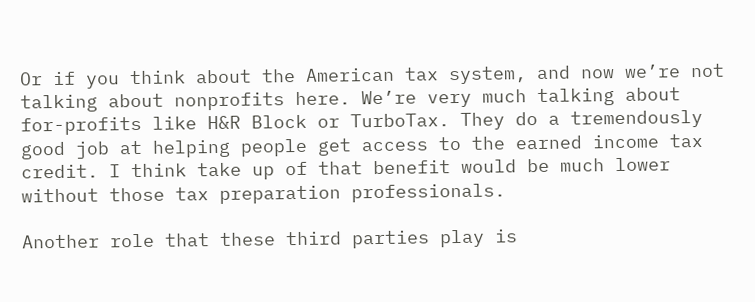Or if you think about the American tax system, and now we’re not talking about nonprofits here. We’re very much talking about for-profits like H&R Block or TurboTax. They do a tremendously good job at helping people get access to the earned income tax credit. I think take up of that benefit would be much lower without those tax preparation professionals.

Another role that these third parties play is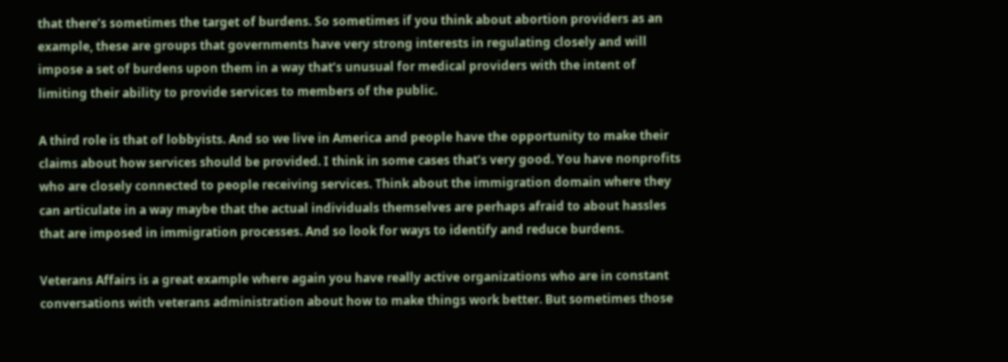that there’s sometimes the target of burdens. So sometimes if you think about abortion providers as an example, these are groups that governments have very strong interests in regulating closely and will impose a set of burdens upon them in a way that’s unusual for medical providers with the intent of limiting their ability to provide services to members of the public.

A third role is that of lobbyists. And so we live in America and people have the opportunity to make their claims about how services should be provided. I think in some cases that’s very good. You have nonprofits who are closely connected to people receiving services. Think about the immigration domain where they can articulate in a way maybe that the actual individuals themselves are perhaps afraid to about hassles that are imposed in immigration processes. And so look for ways to identify and reduce burdens.

Veterans Affairs is a great example where again you have really active organizations who are in constant conversations with veterans administration about how to make things work better. But sometimes those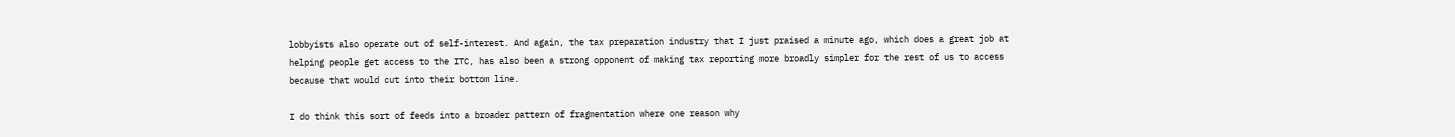lobbyists also operate out of self-interest. And again, the tax preparation industry that I just praised a minute ago, which does a great job at helping people get access to the ITC, has also been a strong opponent of making tax reporting more broadly simpler for the rest of us to access because that would cut into their bottom line.

I do think this sort of feeds into a broader pattern of fragmentation where one reason why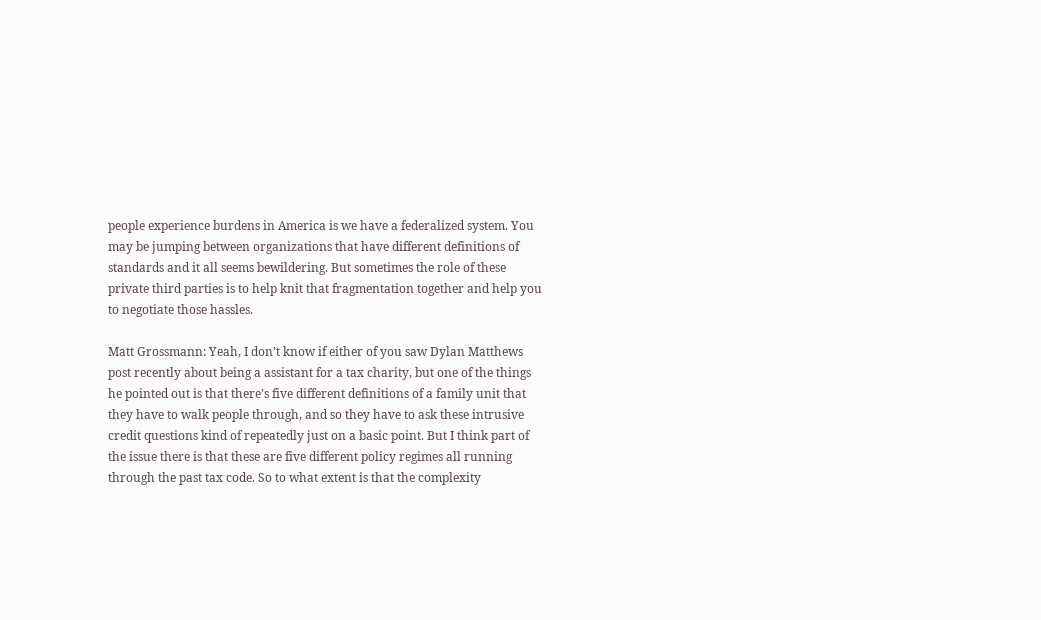people experience burdens in America is we have a federalized system. You may be jumping between organizations that have different definitions of standards and it all seems bewildering. But sometimes the role of these private third parties is to help knit that fragmentation together and help you to negotiate those hassles.

Matt Grossmann: Yeah, I don’t know if either of you saw Dylan Matthews post recently about being a assistant for a tax charity, but one of the things he pointed out is that there’s five different definitions of a family unit that they have to walk people through, and so they have to ask these intrusive credit questions kind of repeatedly just on a basic point. But I think part of the issue there is that these are five different policy regimes all running through the past tax code. So to what extent is that the complexity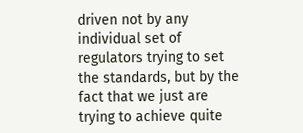driven not by any individual set of regulators trying to set the standards, but by the fact that we just are trying to achieve quite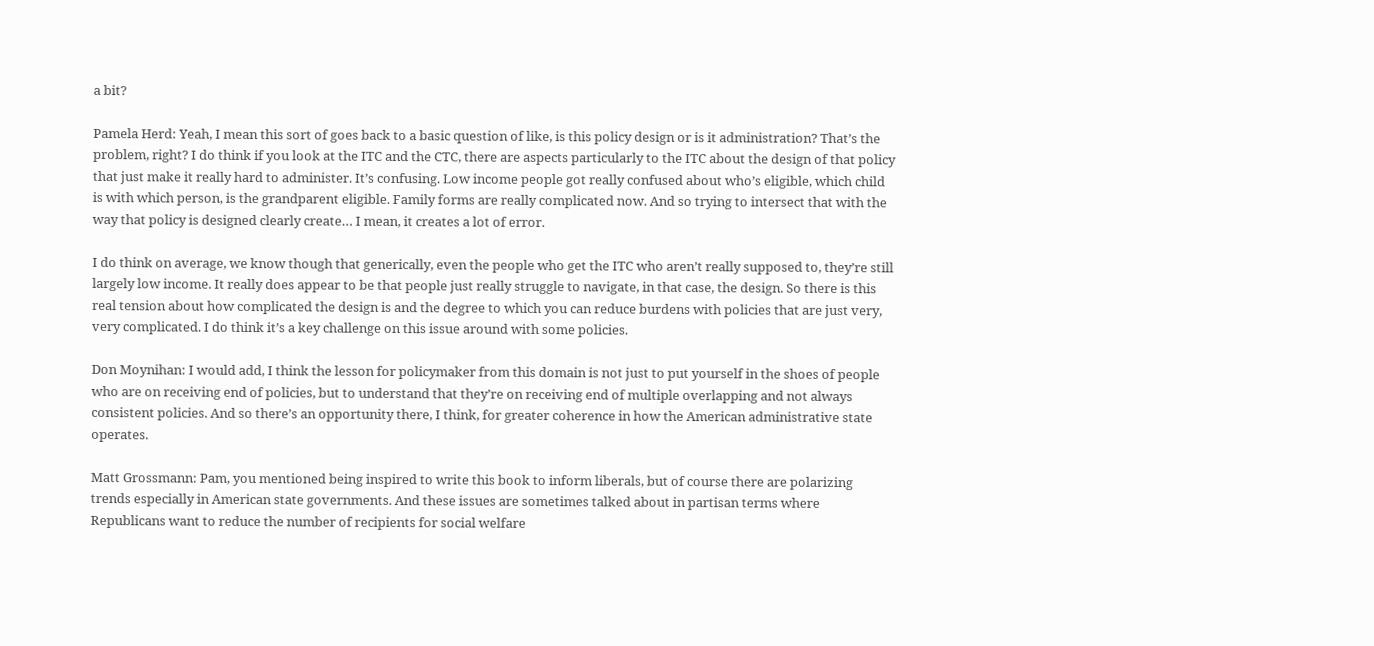a bit?

Pamela Herd: Yeah, I mean this sort of goes back to a basic question of like, is this policy design or is it administration? That’s the problem, right? I do think if you look at the ITC and the CTC, there are aspects particularly to the ITC about the design of that policy that just make it really hard to administer. It’s confusing. Low income people got really confused about who’s eligible, which child is with which person, is the grandparent eligible. Family forms are really complicated now. And so trying to intersect that with the way that policy is designed clearly create… I mean, it creates a lot of error.

I do think on average, we know though that generically, even the people who get the ITC who aren’t really supposed to, they’re still largely low income. It really does appear to be that people just really struggle to navigate, in that case, the design. So there is this real tension about how complicated the design is and the degree to which you can reduce burdens with policies that are just very, very complicated. I do think it’s a key challenge on this issue around with some policies.

Don Moynihan: I would add, I think the lesson for policymaker from this domain is not just to put yourself in the shoes of people who are on receiving end of policies, but to understand that they’re on receiving end of multiple overlapping and not always consistent policies. And so there’s an opportunity there, I think, for greater coherence in how the American administrative state operates.

Matt Grossmann: Pam, you mentioned being inspired to write this book to inform liberals, but of course there are polarizing trends especially in American state governments. And these issues are sometimes talked about in partisan terms where Republicans want to reduce the number of recipients for social welfare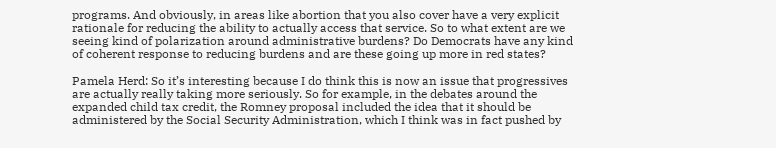programs. And obviously, in areas like abortion that you also cover have a very explicit rationale for reducing the ability to actually access that service. So to what extent are we seeing kind of polarization around administrative burdens? Do Democrats have any kind of coherent response to reducing burdens and are these going up more in red states?

Pamela Herd: So it’s interesting because I do think this is now an issue that progressives are actually really taking more seriously. So for example, in the debates around the expanded child tax credit, the Romney proposal included the idea that it should be administered by the Social Security Administration, which I think was in fact pushed by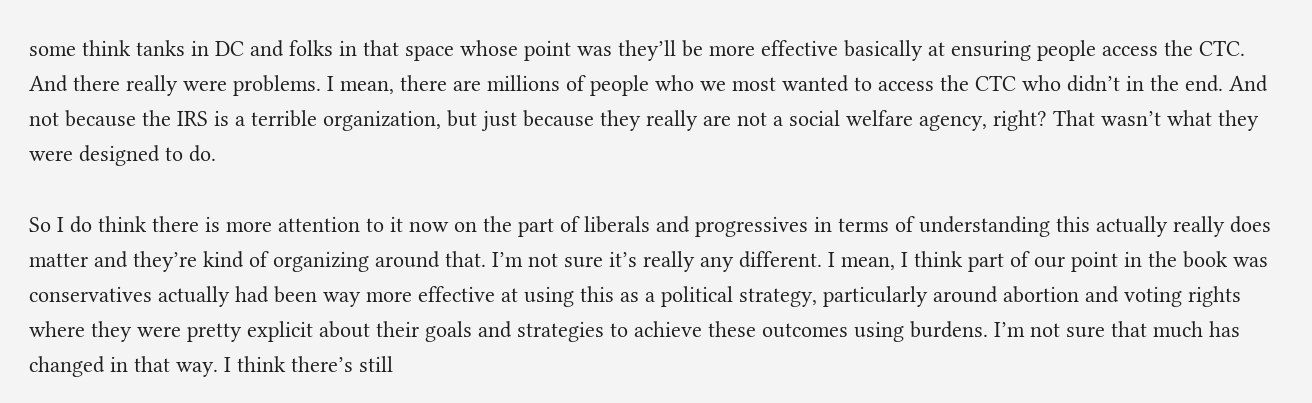some think tanks in DC and folks in that space whose point was they’ll be more effective basically at ensuring people access the CTC. And there really were problems. I mean, there are millions of people who we most wanted to access the CTC who didn’t in the end. And not because the IRS is a terrible organization, but just because they really are not a social welfare agency, right? That wasn’t what they were designed to do.

So I do think there is more attention to it now on the part of liberals and progressives in terms of understanding this actually really does matter and they’re kind of organizing around that. I’m not sure it’s really any different. I mean, I think part of our point in the book was conservatives actually had been way more effective at using this as a political strategy, particularly around abortion and voting rights where they were pretty explicit about their goals and strategies to achieve these outcomes using burdens. I’m not sure that much has changed in that way. I think there’s still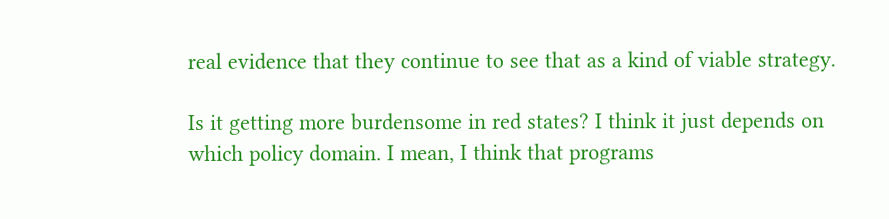real evidence that they continue to see that as a kind of viable strategy.

Is it getting more burdensome in red states? I think it just depends on which policy domain. I mean, I think that programs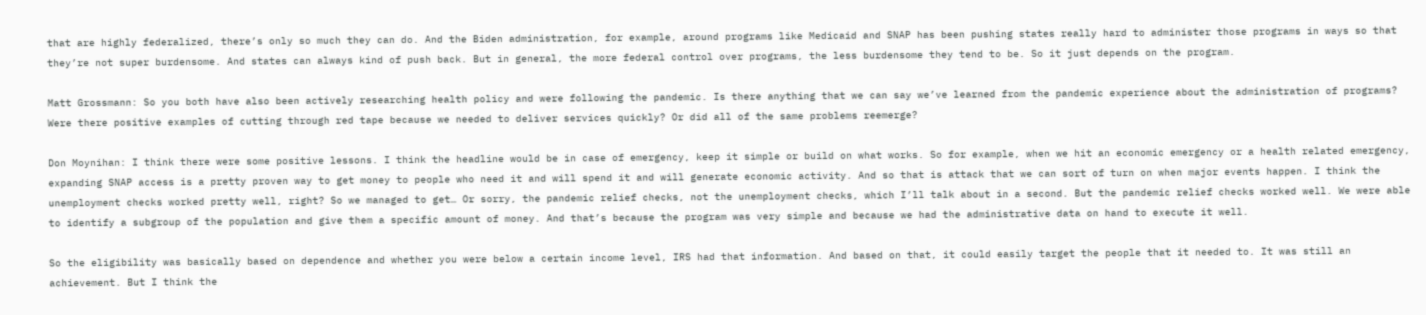that are highly federalized, there’s only so much they can do. And the Biden administration, for example, around programs like Medicaid and SNAP has been pushing states really hard to administer those programs in ways so that they’re not super burdensome. And states can always kind of push back. But in general, the more federal control over programs, the less burdensome they tend to be. So it just depends on the program.

Matt Grossmann: So you both have also been actively researching health policy and were following the pandemic. Is there anything that we can say we’ve learned from the pandemic experience about the administration of programs? Were there positive examples of cutting through red tape because we needed to deliver services quickly? Or did all of the same problems reemerge?

Don Moynihan: I think there were some positive lessons. I think the headline would be in case of emergency, keep it simple or build on what works. So for example, when we hit an economic emergency or a health related emergency, expanding SNAP access is a pretty proven way to get money to people who need it and will spend it and will generate economic activity. And so that is attack that we can sort of turn on when major events happen. I think the unemployment checks worked pretty well, right? So we managed to get… Or sorry, the pandemic relief checks, not the unemployment checks, which I’ll talk about in a second. But the pandemic relief checks worked well. We were able to identify a subgroup of the population and give them a specific amount of money. And that’s because the program was very simple and because we had the administrative data on hand to execute it well.

So the eligibility was basically based on dependence and whether you were below a certain income level, IRS had that information. And based on that, it could easily target the people that it needed to. It was still an achievement. But I think the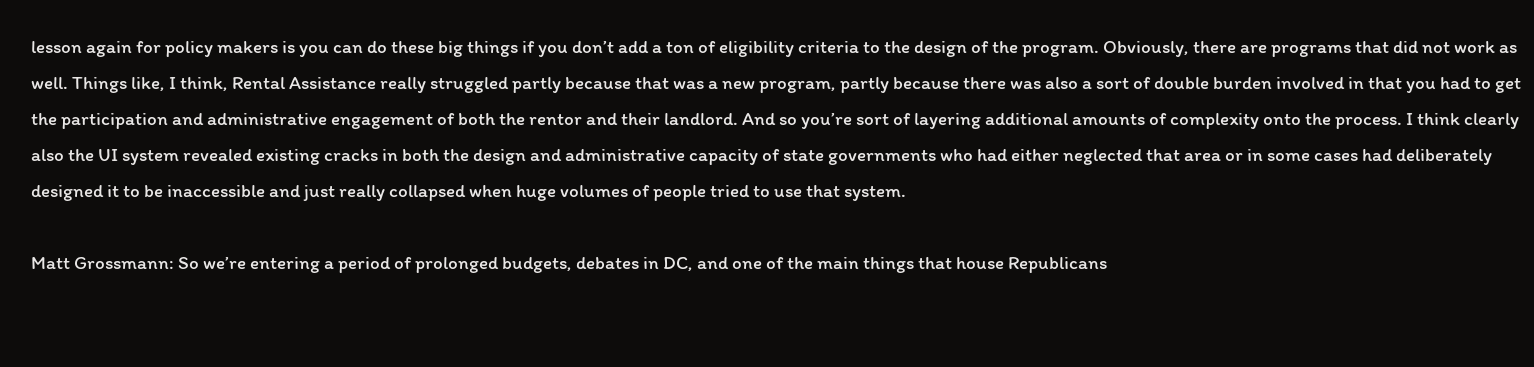lesson again for policy makers is you can do these big things if you don’t add a ton of eligibility criteria to the design of the program. Obviously, there are programs that did not work as well. Things like, I think, Rental Assistance really struggled partly because that was a new program, partly because there was also a sort of double burden involved in that you had to get the participation and administrative engagement of both the rentor and their landlord. And so you’re sort of layering additional amounts of complexity onto the process. I think clearly also the UI system revealed existing cracks in both the design and administrative capacity of state governments who had either neglected that area or in some cases had deliberately designed it to be inaccessible and just really collapsed when huge volumes of people tried to use that system.

Matt Grossmann: So we’re entering a period of prolonged budgets, debates in DC, and one of the main things that house Republicans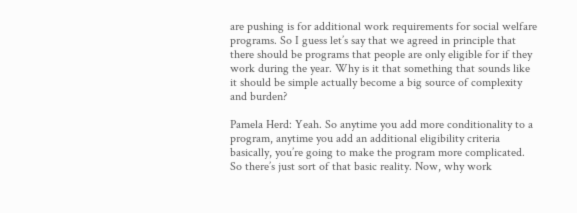are pushing is for additional work requirements for social welfare programs. So I guess let’s say that we agreed in principle that there should be programs that people are only eligible for if they work during the year. Why is it that something that sounds like it should be simple actually become a big source of complexity and burden?

Pamela Herd: Yeah. So anytime you add more conditionality to a program, anytime you add an additional eligibility criteria basically, you’re going to make the program more complicated. So there’s just sort of that basic reality. Now, why work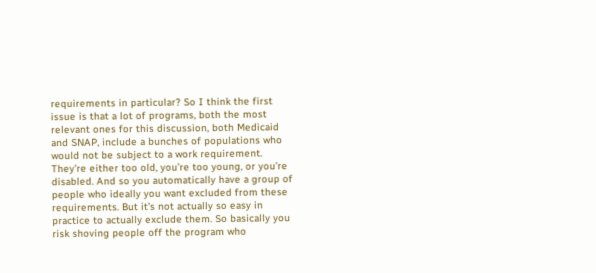requirements in particular? So I think the first issue is that a lot of programs, both the most relevant ones for this discussion, both Medicaid and SNAP, include a bunches of populations who would not be subject to a work requirement. They’re either too old, you’re too young, or you’re disabled. And so you automatically have a group of people who ideally you want excluded from these requirements. But it’s not actually so easy in practice to actually exclude them. So basically you risk shoving people off the program who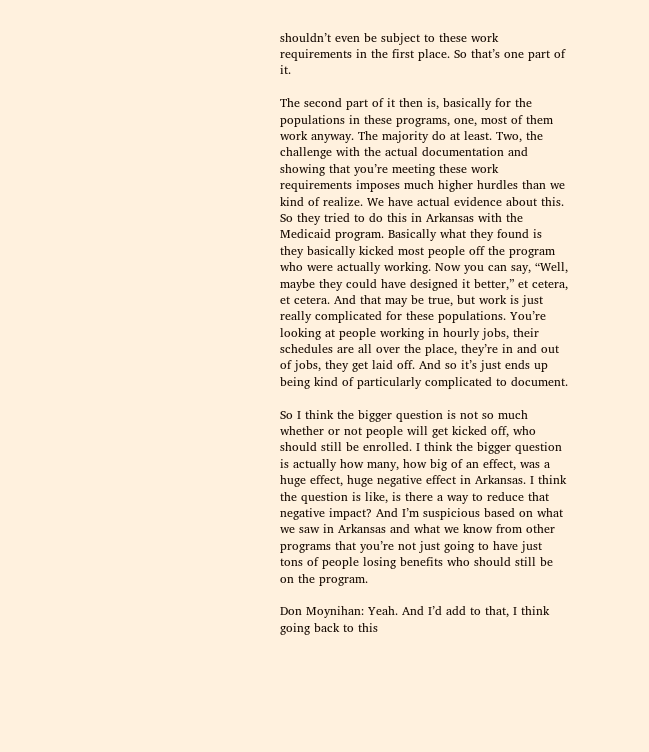shouldn’t even be subject to these work requirements in the first place. So that’s one part of it.

The second part of it then is, basically for the populations in these programs, one, most of them work anyway. The majority do at least. Two, the challenge with the actual documentation and showing that you’re meeting these work requirements imposes much higher hurdles than we kind of realize. We have actual evidence about this. So they tried to do this in Arkansas with the Medicaid program. Basically what they found is they basically kicked most people off the program who were actually working. Now you can say, “Well, maybe they could have designed it better,” et cetera, et cetera. And that may be true, but work is just really complicated for these populations. You’re looking at people working in hourly jobs, their schedules are all over the place, they’re in and out of jobs, they get laid off. And so it’s just ends up being kind of particularly complicated to document.

So I think the bigger question is not so much whether or not people will get kicked off, who should still be enrolled. I think the bigger question is actually how many, how big of an effect, was a huge effect, huge negative effect in Arkansas. I think the question is like, is there a way to reduce that negative impact? And I’m suspicious based on what we saw in Arkansas and what we know from other programs that you’re not just going to have just tons of people losing benefits who should still be on the program.

Don Moynihan: Yeah. And I’d add to that, I think going back to this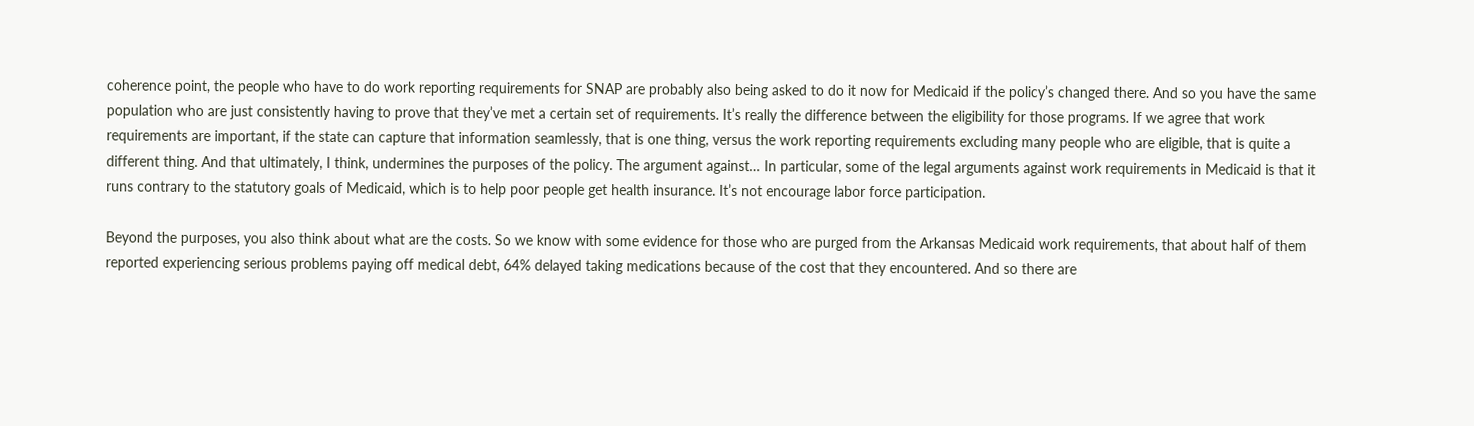coherence point, the people who have to do work reporting requirements for SNAP are probably also being asked to do it now for Medicaid if the policy’s changed there. And so you have the same population who are just consistently having to prove that they’ve met a certain set of requirements. It’s really the difference between the eligibility for those programs. If we agree that work requirements are important, if the state can capture that information seamlessly, that is one thing, versus the work reporting requirements excluding many people who are eligible, that is quite a different thing. And that ultimately, I think, undermines the purposes of the policy. The argument against… In particular, some of the legal arguments against work requirements in Medicaid is that it runs contrary to the statutory goals of Medicaid, which is to help poor people get health insurance. It’s not encourage labor force participation.

Beyond the purposes, you also think about what are the costs. So we know with some evidence for those who are purged from the Arkansas Medicaid work requirements, that about half of them reported experiencing serious problems paying off medical debt, 64% delayed taking medications because of the cost that they encountered. And so there are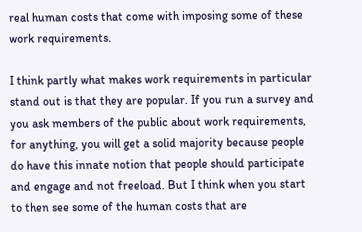real human costs that come with imposing some of these work requirements.

I think partly what makes work requirements in particular stand out is that they are popular. If you run a survey and you ask members of the public about work requirements, for anything, you will get a solid majority because people do have this innate notion that people should participate and engage and not freeload. But I think when you start to then see some of the human costs that are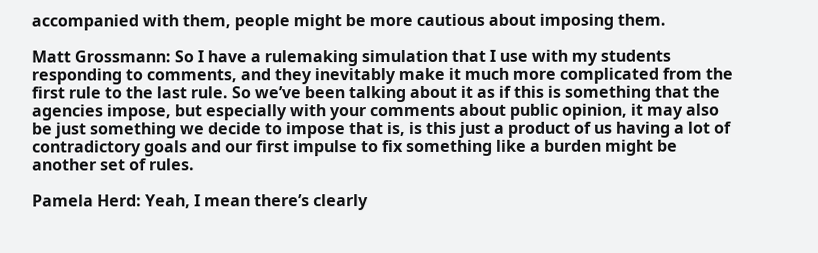accompanied with them, people might be more cautious about imposing them.

Matt Grossmann: So I have a rulemaking simulation that I use with my students responding to comments, and they inevitably make it much more complicated from the first rule to the last rule. So we’ve been talking about it as if this is something that the agencies impose, but especially with your comments about public opinion, it may also be just something we decide to impose that is, is this just a product of us having a lot of contradictory goals and our first impulse to fix something like a burden might be another set of rules.

Pamela Herd: Yeah, I mean there’s clearly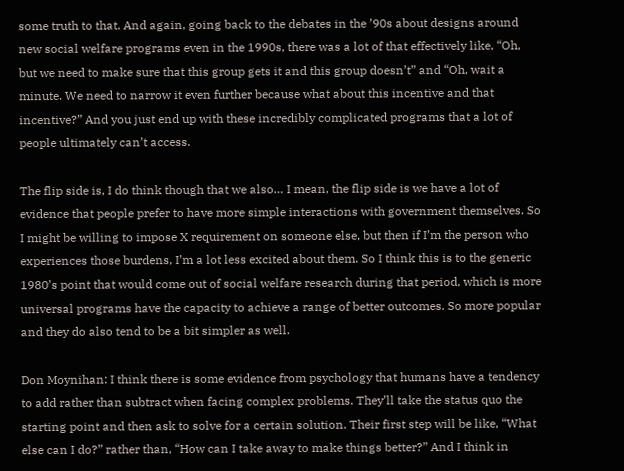some truth to that. And again, going back to the debates in the ’90s about designs around new social welfare programs even in the 1990s, there was a lot of that effectively like, “Oh, but we need to make sure that this group gets it and this group doesn’t” and “Oh, wait a minute. We need to narrow it even further because what about this incentive and that incentive?” And you just end up with these incredibly complicated programs that a lot of people ultimately can’t access.

The flip side is, I do think though that we also… I mean, the flip side is we have a lot of evidence that people prefer to have more simple interactions with government themselves. So I might be willing to impose X requirement on someone else, but then if I’m the person who experiences those burdens, I’m a lot less excited about them. So I think this is to the generic 1980’s point that would come out of social welfare research during that period, which is more universal programs have the capacity to achieve a range of better outcomes. So more popular and they do also tend to be a bit simpler as well.

Don Moynihan: I think there is some evidence from psychology that humans have a tendency to add rather than subtract when facing complex problems. They’ll take the status quo the starting point and then ask to solve for a certain solution. Their first step will be like, “What else can I do?” rather than, “How can I take away to make things better?” And I think in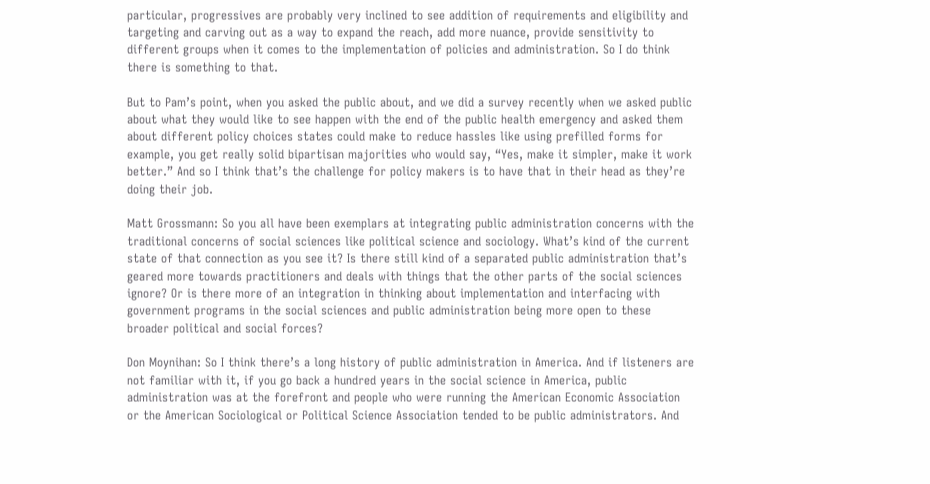particular, progressives are probably very inclined to see addition of requirements and eligibility and targeting and carving out as a way to expand the reach, add more nuance, provide sensitivity to different groups when it comes to the implementation of policies and administration. So I do think there is something to that.

But to Pam’s point, when you asked the public about, and we did a survey recently when we asked public about what they would like to see happen with the end of the public health emergency and asked them about different policy choices states could make to reduce hassles like using prefilled forms for example, you get really solid bipartisan majorities who would say, “Yes, make it simpler, make it work better.” And so I think that’s the challenge for policy makers is to have that in their head as they’re doing their job.

Matt Grossmann: So you all have been exemplars at integrating public administration concerns with the traditional concerns of social sciences like political science and sociology. What’s kind of the current state of that connection as you see it? Is there still kind of a separated public administration that’s geared more towards practitioners and deals with things that the other parts of the social sciences ignore? Or is there more of an integration in thinking about implementation and interfacing with government programs in the social sciences and public administration being more open to these broader political and social forces?

Don Moynihan: So I think there’s a long history of public administration in America. And if listeners are not familiar with it, if you go back a hundred years in the social science in America, public administration was at the forefront and people who were running the American Economic Association or the American Sociological or Political Science Association tended to be public administrators. And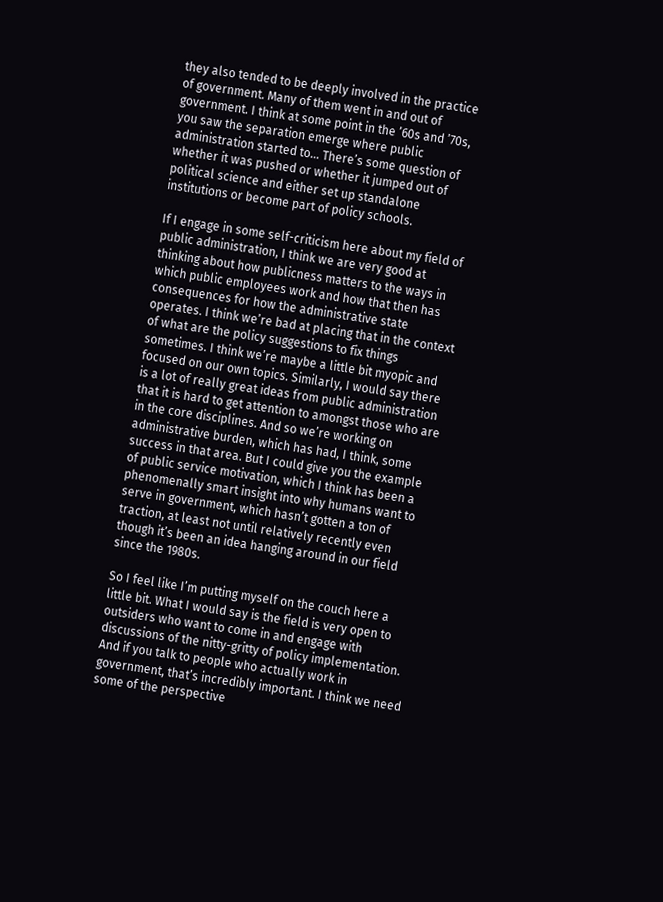they also tended to be deeply involved in the practice of government. Many of them went in and out of government. I think at some point in the ’60s and ’70s, you saw the separation emerge where public administration started to… There’s some question of whether it was pushed or whether it jumped out of political science and either set up standalone institutions or become part of policy schools.

If I engage in some self-criticism here about my field of public administration, I think we are very good at thinking about how publicness matters to the ways in which public employees work and how that then has consequences for how the administrative state operates. I think we’re bad at placing that in the context of what are the policy suggestions to fix things sometimes. I think we’re maybe a little bit myopic and focused on our own topics. Similarly, I would say there is a lot of really great ideas from public administration that it is hard to get attention to amongst those who are in the core disciplines. And so we’re working on administrative burden, which has had, I think, some success in that area. But I could give you the example of public service motivation, which I think has been a phenomenally smart insight into why humans want to serve in government, which hasn’t gotten a ton of traction, at least not until relatively recently even though it’s been an idea hanging around in our field since the 1980s.

So I feel like I’m putting myself on the couch here a little bit. What I would say is the field is very open to outsiders who want to come in and engage with discussions of the nitty-gritty of policy implementation. And if you talk to people who actually work in government, that’s incredibly important. I think we need some of the perspective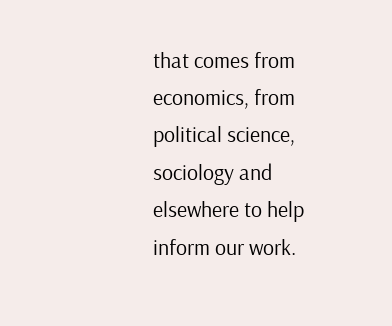that comes from economics, from political science, sociology and elsewhere to help inform our work.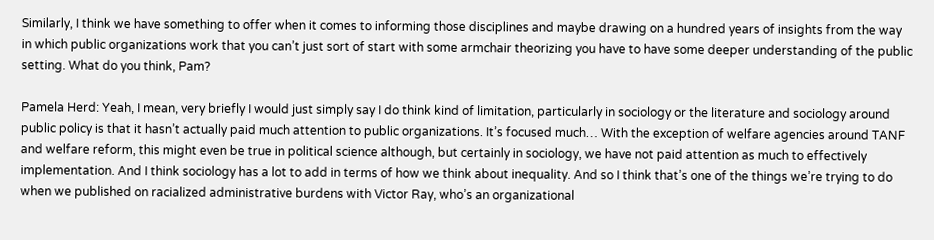Similarly, I think we have something to offer when it comes to informing those disciplines and maybe drawing on a hundred years of insights from the way in which public organizations work that you can’t just sort of start with some armchair theorizing you have to have some deeper understanding of the public setting. What do you think, Pam?

Pamela Herd: Yeah, I mean, very briefly I would just simply say I do think kind of limitation, particularly in sociology or the literature and sociology around public policy is that it hasn’t actually paid much attention to public organizations. It’s focused much… With the exception of welfare agencies around TANF and welfare reform, this might even be true in political science although, but certainly in sociology, we have not paid attention as much to effectively implementation. And I think sociology has a lot to add in terms of how we think about inequality. And so I think that’s one of the things we’re trying to do when we published on racialized administrative burdens with Victor Ray, who’s an organizational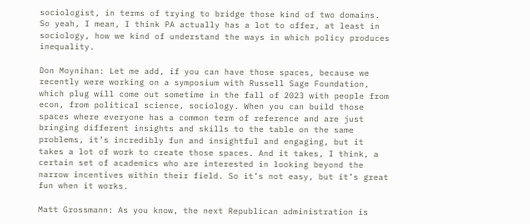sociologist, in terms of trying to bridge those kind of two domains. So yeah, I mean, I think PA actually has a lot to offer, at least in sociology, how we kind of understand the ways in which policy produces inequality.

Don Moynihan: Let me add, if you can have those spaces, because we recently were working on a symposium with Russell Sage Foundation, which plug will come out sometime in the fall of 2023 with people from econ, from political science, sociology. When you can build those spaces where everyone has a common term of reference and are just bringing different insights and skills to the table on the same problems, it’s incredibly fun and insightful and engaging, but it takes a lot of work to create those spaces. And it takes, I think, a certain set of academics who are interested in looking beyond the narrow incentives within their field. So it’s not easy, but it’s great fun when it works.

Matt Grossmann: As you know, the next Republican administration is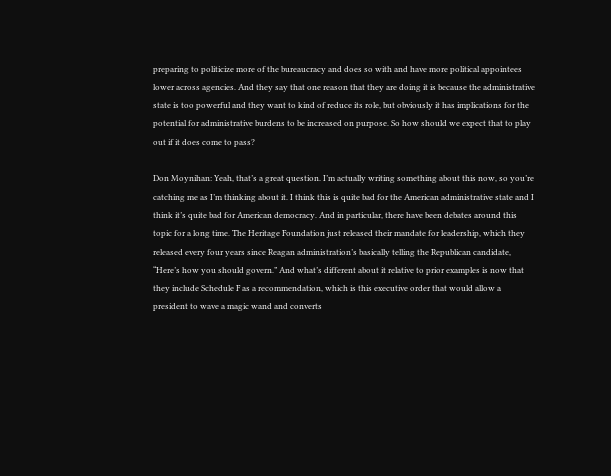preparing to politicize more of the bureaucracy and does so with and have more political appointees lower across agencies. And they say that one reason that they are doing it is because the administrative state is too powerful and they want to kind of reduce its role, but obviously it has implications for the potential for administrative burdens to be increased on purpose. So how should we expect that to play out if it does come to pass?

Don Moynihan: Yeah, that’s a great question. I’m actually writing something about this now, so you’re catching me as I’m thinking about it. I think this is quite bad for the American administrative state and I think it’s quite bad for American democracy. And in particular, there have been debates around this topic for a long time. The Heritage Foundation just released their mandate for leadership, which they released every four years since Reagan administration’s basically telling the Republican candidate, “Here’s how you should govern.” And what’s different about it relative to prior examples is now that they include Schedule F as a recommendation, which is this executive order that would allow a president to wave a magic wand and converts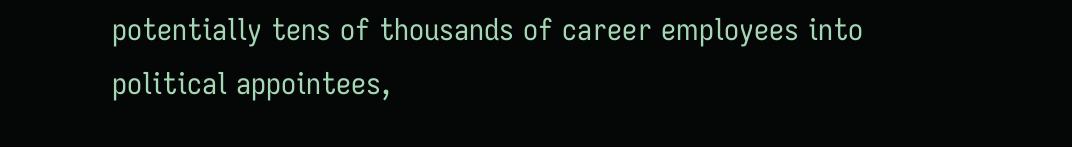potentially tens of thousands of career employees into political appointees,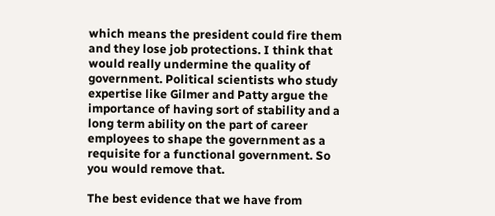which means the president could fire them and they lose job protections. I think that would really undermine the quality of government. Political scientists who study expertise like Gilmer and Patty argue the importance of having sort of stability and a long term ability on the part of career employees to shape the government as a requisite for a functional government. So you would remove that.

The best evidence that we have from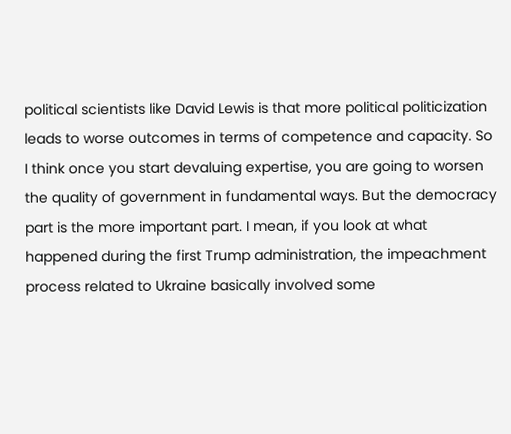political scientists like David Lewis is that more political politicization leads to worse outcomes in terms of competence and capacity. So I think once you start devaluing expertise, you are going to worsen the quality of government in fundamental ways. But the democracy part is the more important part. I mean, if you look at what happened during the first Trump administration, the impeachment process related to Ukraine basically involved some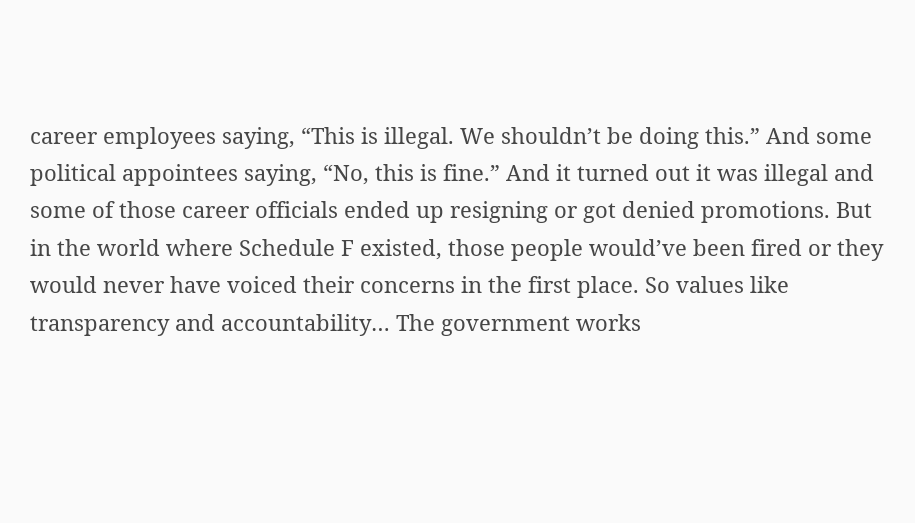career employees saying, “This is illegal. We shouldn’t be doing this.” And some political appointees saying, “No, this is fine.” And it turned out it was illegal and some of those career officials ended up resigning or got denied promotions. But in the world where Schedule F existed, those people would’ve been fired or they would never have voiced their concerns in the first place. So values like transparency and accountability… The government works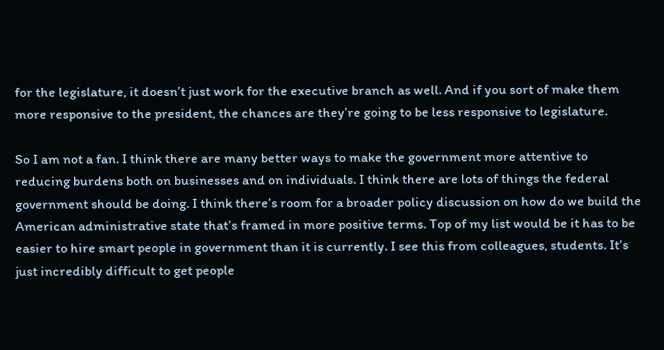for the legislature, it doesn’t just work for the executive branch as well. And if you sort of make them more responsive to the president, the chances are they’re going to be less responsive to legislature.

So I am not a fan. I think there are many better ways to make the government more attentive to reducing burdens both on businesses and on individuals. I think there are lots of things the federal government should be doing. I think there’s room for a broader policy discussion on how do we build the American administrative state that’s framed in more positive terms. Top of my list would be it has to be easier to hire smart people in government than it is currently. I see this from colleagues, students. It’s just incredibly difficult to get people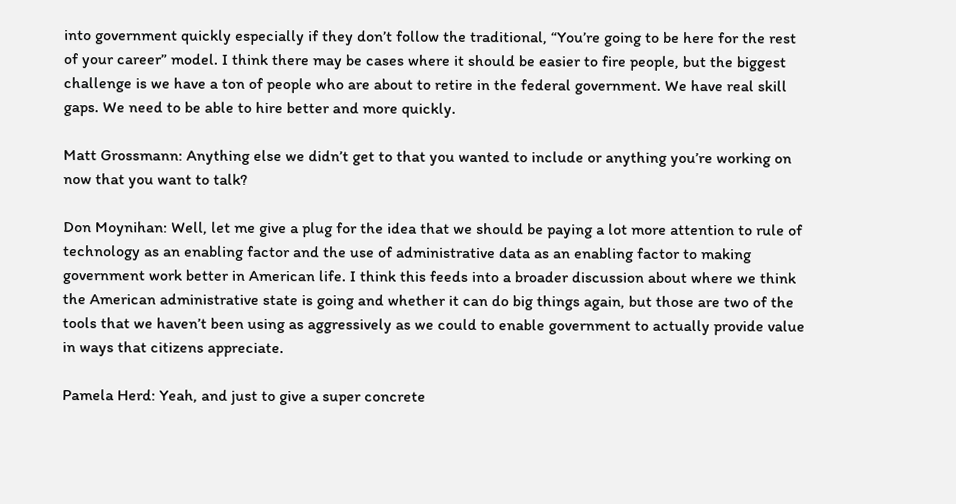into government quickly especially if they don’t follow the traditional, “You’re going to be here for the rest of your career” model. I think there may be cases where it should be easier to fire people, but the biggest challenge is we have a ton of people who are about to retire in the federal government. We have real skill gaps. We need to be able to hire better and more quickly.

Matt Grossmann: Anything else we didn’t get to that you wanted to include or anything you’re working on now that you want to talk?

Don Moynihan: Well, let me give a plug for the idea that we should be paying a lot more attention to rule of technology as an enabling factor and the use of administrative data as an enabling factor to making government work better in American life. I think this feeds into a broader discussion about where we think the American administrative state is going and whether it can do big things again, but those are two of the tools that we haven’t been using as aggressively as we could to enable government to actually provide value in ways that citizens appreciate.

Pamela Herd: Yeah, and just to give a super concrete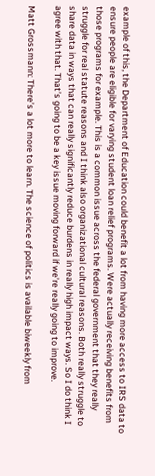example of this, the Department of Education could benefit a lot from having more access to IRS data to ensure people are eligible for varying student loan relief programs. Were actually receiving benefits from those programs for example. This is a common issue across the federal government that they really struggle for real statute reasons and I think also organizational cultural reasons. Both really struggle to share data in ways that can really significantly reduce burdens in really high impact ways. So I do think I agree with that. That’s going to be a key issue moving forward if we’re really going to improve.

Matt Grossmann: There’s a lot more to learn. The science of politics is available biweekly from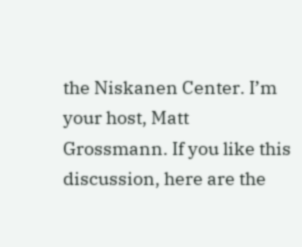the Niskanen Center. I’m your host, Matt Grossmann. If you like this discussion, here are the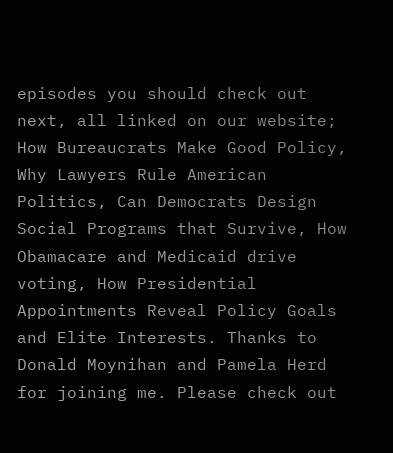episodes you should check out next, all linked on our website; How Bureaucrats Make Good Policy, Why Lawyers Rule American Politics, Can Democrats Design Social Programs that Survive, How Obamacare and Medicaid drive voting, How Presidential Appointments Reveal Policy Goals and Elite Interests. Thanks to Donald Moynihan and Pamela Herd for joining me. Please check out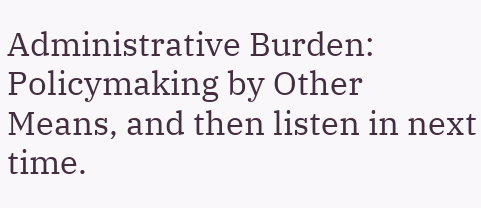Administrative Burden: Policymaking by Other Means, and then listen in next time.